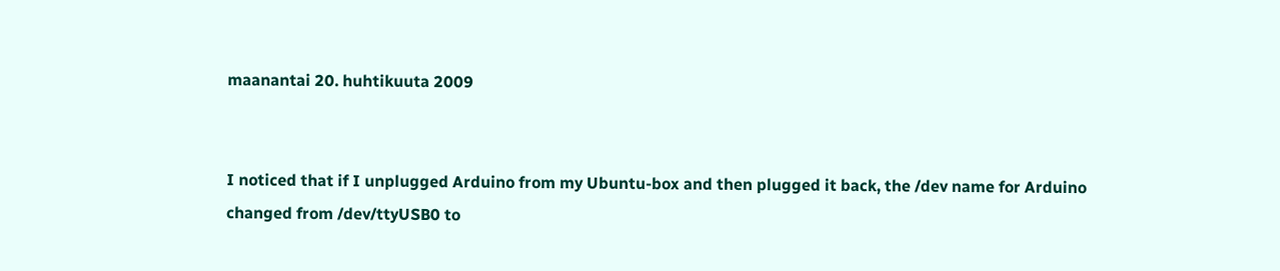maanantai 20. huhtikuuta 2009


I noticed that if I unplugged Arduino from my Ubuntu-box and then plugged it back, the /dev name for Arduino changed from /dev/ttyUSB0 to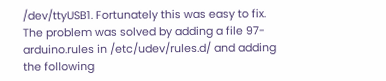/dev/ttyUSB1. Fortunately this was easy to fix. The problem was solved by adding a file 97-arduino.rules in /etc/udev/rules.d/ and adding the following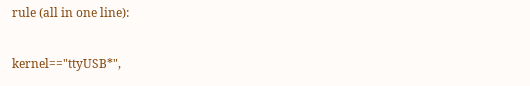rule (all in one line):

kernel=="ttyUSB*",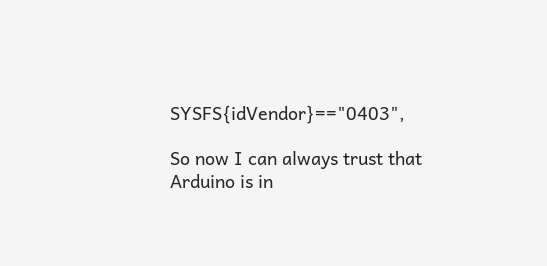SYSFS{idVendor}=="0403",

So now I can always trust that Arduino is in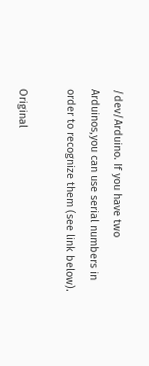/dev/Arduino. If you have two Arduinos,you can use serial numbers in order to recognize them (see link below).

Original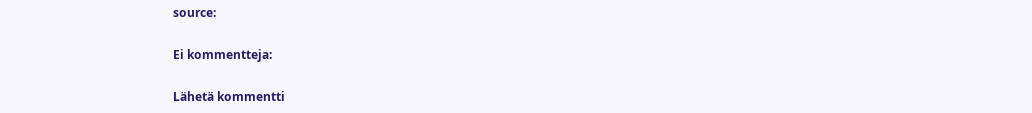source:

Ei kommentteja:

Lähetä kommentti